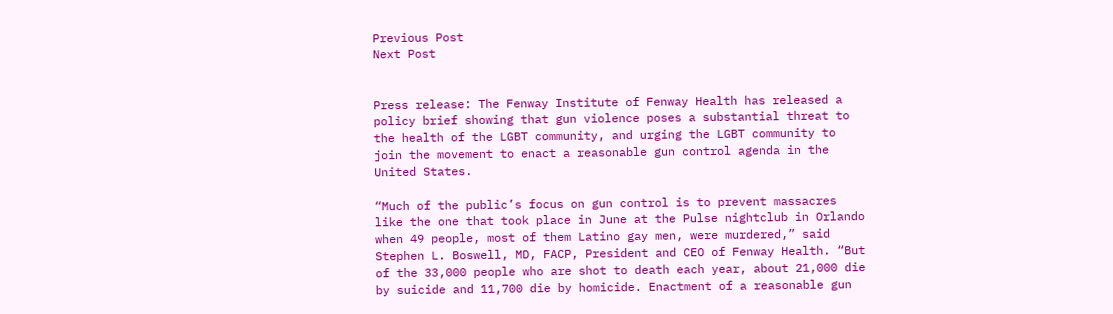Previous Post
Next Post


Press release: The Fenway Institute of Fenway Health has released a policy brief showing that gun violence poses a substantial threat to the health of the LGBT community, and urging the LGBT community to join the movement to enact a reasonable gun control agenda in the United States.

“Much of the public’s focus on gun control is to prevent massacres like the one that took place in June at the Pulse nightclub in Orlando when 49 people, most of them Latino gay men, were murdered,” said Stephen L. Boswell, MD, FACP, President and CEO of Fenway Health. “But of the 33,000 people who are shot to death each year, about 21,000 die by suicide and 11,700 die by homicide. Enactment of a reasonable gun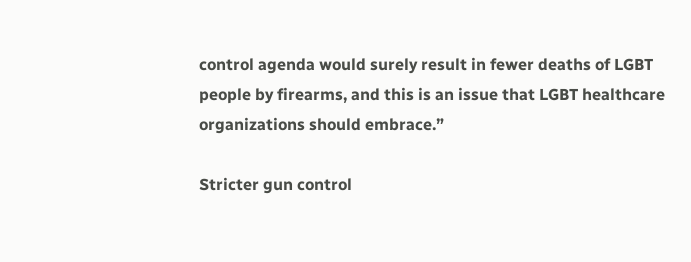control agenda would surely result in fewer deaths of LGBT people by firearms, and this is an issue that LGBT healthcare organizations should embrace.”

Stricter gun control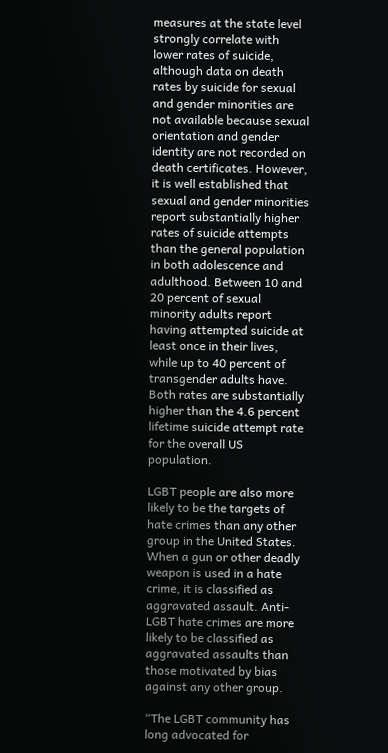measures at the state level strongly correlate with lower rates of suicide, although data on death rates by suicide for sexual and gender minorities are not available because sexual orientation and gender identity are not recorded on death certificates. However, it is well established that sexual and gender minorities report substantially higher rates of suicide attempts than the general population in both adolescence and adulthood. Between 10 and 20 percent of sexual minority adults report having attempted suicide at least once in their lives, while up to 40 percent of transgender adults have. Both rates are substantially higher than the 4.6 percent lifetime suicide attempt rate for the overall US population.

LGBT people are also more likely to be the targets of hate crimes than any other group in the United States. When a gun or other deadly weapon is used in a hate crime, it is classified as aggravated assault. Anti-LGBT hate crimes are more likely to be classified as aggravated assaults than those motivated by bias against any other group.

“The LGBT community has long advocated for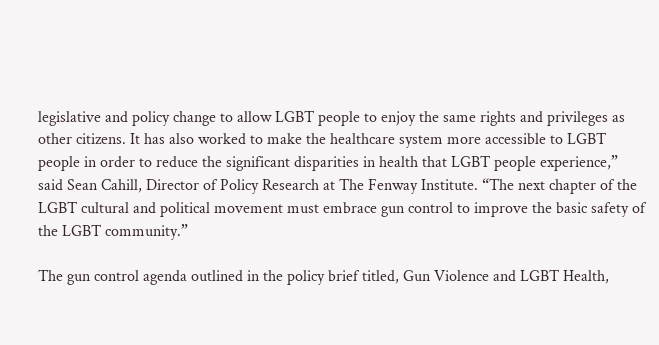legislative and policy change to allow LGBT people to enjoy the same rights and privileges as other citizens. It has also worked to make the healthcare system more accessible to LGBT people in order to reduce the significant disparities in health that LGBT people experience,” said Sean Cahill, Director of Policy Research at The Fenway Institute. “The next chapter of the LGBT cultural and political movement must embrace gun control to improve the basic safety of the LGBT community.”

The gun control agenda outlined in the policy brief titled, Gun Violence and LGBT Health,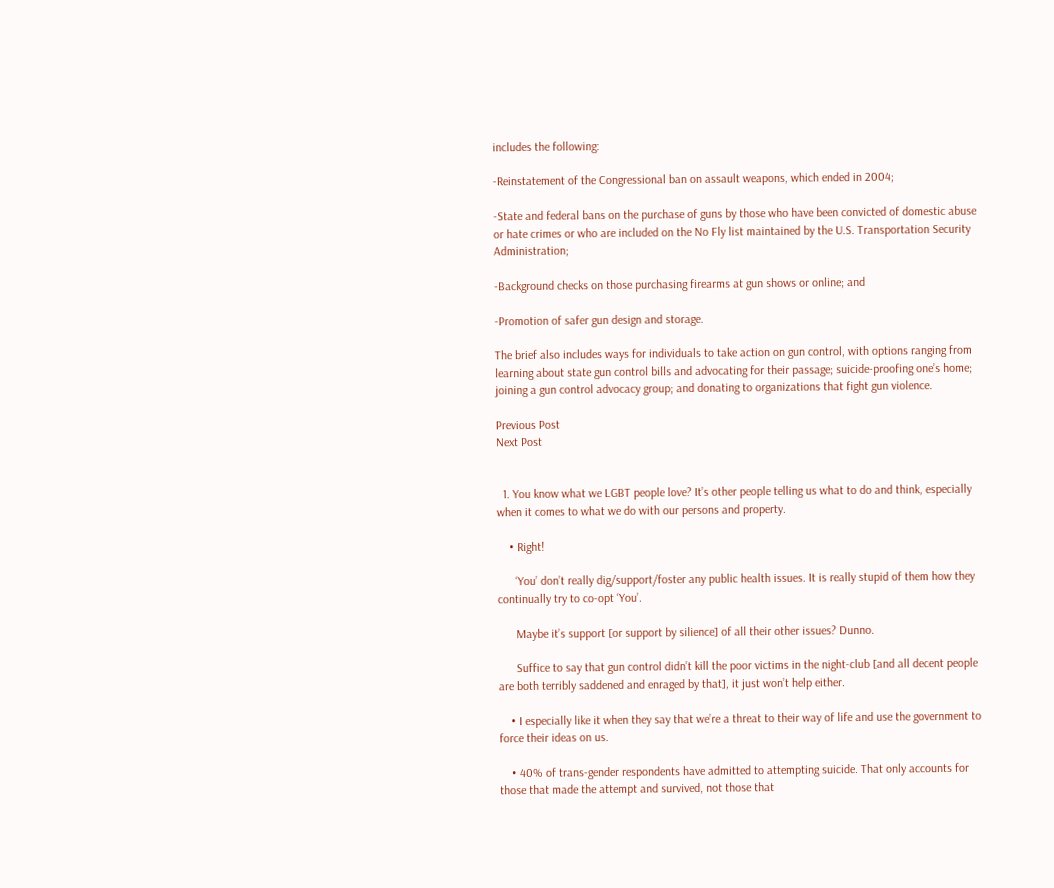includes the following:

-Reinstatement of the Congressional ban on assault weapons, which ended in 2004;

-State and federal bans on the purchase of guns by those who have been convicted of domestic abuse or hate crimes or who are included on the No Fly list maintained by the U.S. Transportation Security Administration;

-Background checks on those purchasing firearms at gun shows or online; and

-Promotion of safer gun design and storage.

The brief also includes ways for individuals to take action on gun control, with options ranging from learning about state gun control bills and advocating for their passage; suicide-proofing one’s home; joining a gun control advocacy group; and donating to organizations that fight gun violence.

Previous Post
Next Post


  1. You know what we LGBT people love? It’s other people telling us what to do and think, especially when it comes to what we do with our persons and property.

    • Right!

      ‘You’ don’t really dig/support/foster any public health issues. It is really stupid of them how they continually try to co-opt ‘You’.

      Maybe it’s support [or support by silience] of all their other issues? Dunno.

      Suffice to say that gun control didn’t kill the poor victims in the night-club [and all decent people are both terribly saddened and enraged by that], it just won’t help either.

    • I especially like it when they say that we’re a threat to their way of life and use the government to force their ideas on us.

    • 40% of trans-gender respondents have admitted to attempting suicide. That only accounts for those that made the attempt and survived, not those that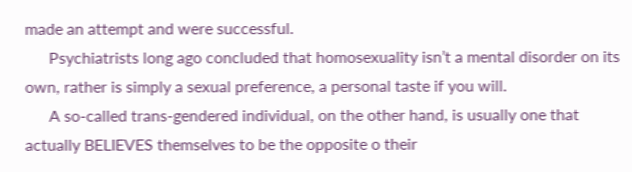made an attempt and were successful.
      Psychiatrists long ago concluded that homosexuality isn’t a mental disorder on its own, rather is simply a sexual preference, a personal taste if you will.
      A so-called trans-gendered individual, on the other hand, is usually one that actually BELIEVES themselves to be the opposite o their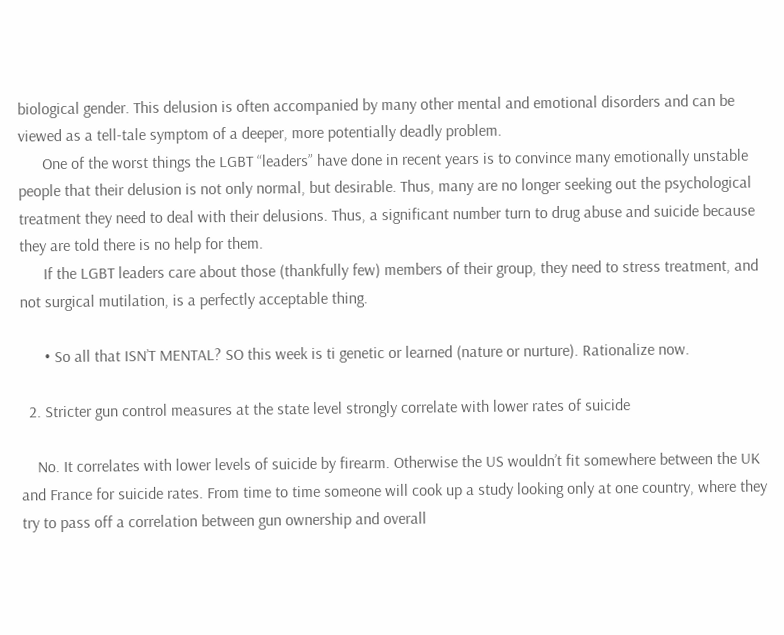biological gender. This delusion is often accompanied by many other mental and emotional disorders and can be viewed as a tell-tale symptom of a deeper, more potentially deadly problem.
      One of the worst things the LGBT “leaders” have done in recent years is to convince many emotionally unstable people that their delusion is not only normal, but desirable. Thus, many are no longer seeking out the psychological treatment they need to deal with their delusions. Thus, a significant number turn to drug abuse and suicide because they are told there is no help for them.
      If the LGBT leaders care about those (thankfully few) members of their group, they need to stress treatment, and not surgical mutilation, is a perfectly acceptable thing.

      • So all that ISN’T MENTAL? SO this week is ti genetic or learned (nature or nurture). Rationalize now.

  2. Stricter gun control measures at the state level strongly correlate with lower rates of suicide

    No. It correlates with lower levels of suicide by firearm. Otherwise the US wouldn’t fit somewhere between the UK and France for suicide rates. From time to time someone will cook up a study looking only at one country, where they try to pass off a correlation between gun ownership and overall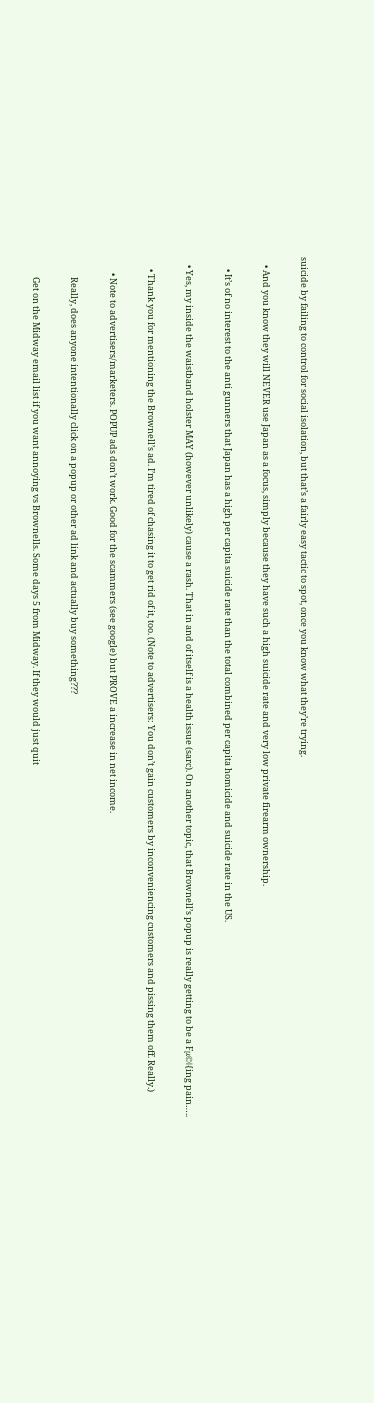suicide by failing to control for social isolation, but that’s a fairly easy tactic to spot, once you know what they’re trying.

    • And you know they will NEVER use Japan as a focus, simply because they have such a high suicide rate and very low private firearm ownership.

      • It’s of no interest to the anti gunners that Japan has a high per capita suicide rate than the total combined per capita homicide and suicide rate in the US.

    • Yes, my inside the waistband holster MAY (however unlikely) cause a rash. That in and of itself is a health issue (sarc). On another topic, that Brownell’s popup is really getting to be a Fμ©|{ing pain…..

      • Thank you for mentioning the Brownell’s ad. I’m tired of chasing it to get rid of it, too. (Note to advertisers: You don’t gain customers by inconveniencing customers and pissing them off. Really.)

        • Note to advertisers/marketers. POPUP ads don’t work. Good for the scammers (see google) but PROVE a increase in net income.

          Really, does anyone intentionally click on a popup or other ad link and actually buy something???

          Get on the Midway email list if you want annoying vs Brownells. Some days 5 from Midway. If they would just quit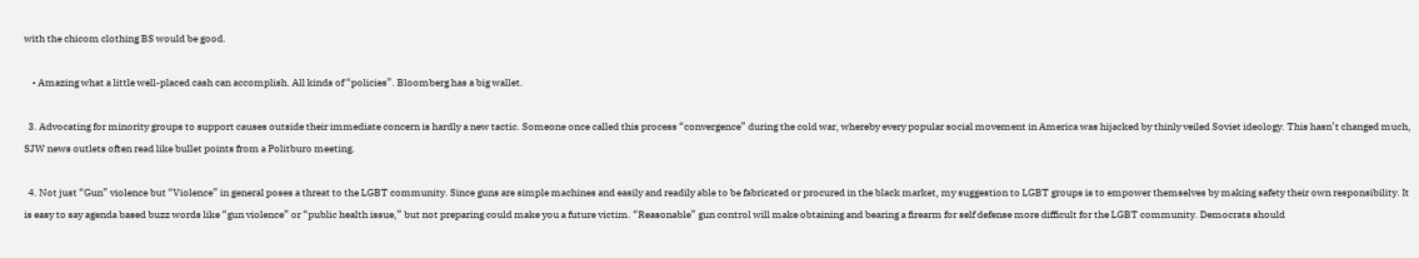with the chicom clothing BS would be good.

    • Amazing what a little well-placed cash can accomplish. All kinds of “policies”. Bloomberg has a big wallet.

  3. Advocating for minority groups to support causes outside their immediate concern is hardly a new tactic. Someone once called this process “convergence” during the cold war, whereby every popular social movement in America was hijacked by thinly veiled Soviet ideology. This hasn’t changed much, SJW news outlets often read like bullet points from a Politburo meeting.

  4. Not just “Gun” violence but “Violence” in general poses a threat to the LGBT community. Since guns are simple machines and easily and readily able to be fabricated or procured in the black market, my suggestion to LGBT groups is to empower themselves by making safety their own responsibility. It is easy to say agenda based buzz words like “gun violence” or “public health issue,” but not preparing could make you a future victim. “Reasonable” gun control will make obtaining and bearing a firearm for self defense more difficult for the LGBT community. Democrats should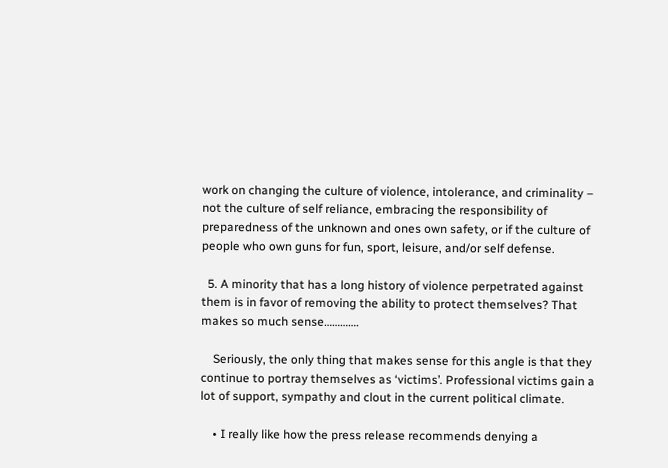work on changing the culture of violence, intolerance, and criminality – not the culture of self reliance, embracing the responsibility of preparedness of the unknown and ones own safety, or if the culture of people who own guns for fun, sport, leisure, and/or self defense.

  5. A minority that has a long history of violence perpetrated against them is in favor of removing the ability to protect themselves? That makes so much sense………….

    Seriously, the only thing that makes sense for this angle is that they continue to portray themselves as ‘victims’. Professional victims gain a lot of support, sympathy and clout in the current political climate.

    • I really like how the press release recommends denying a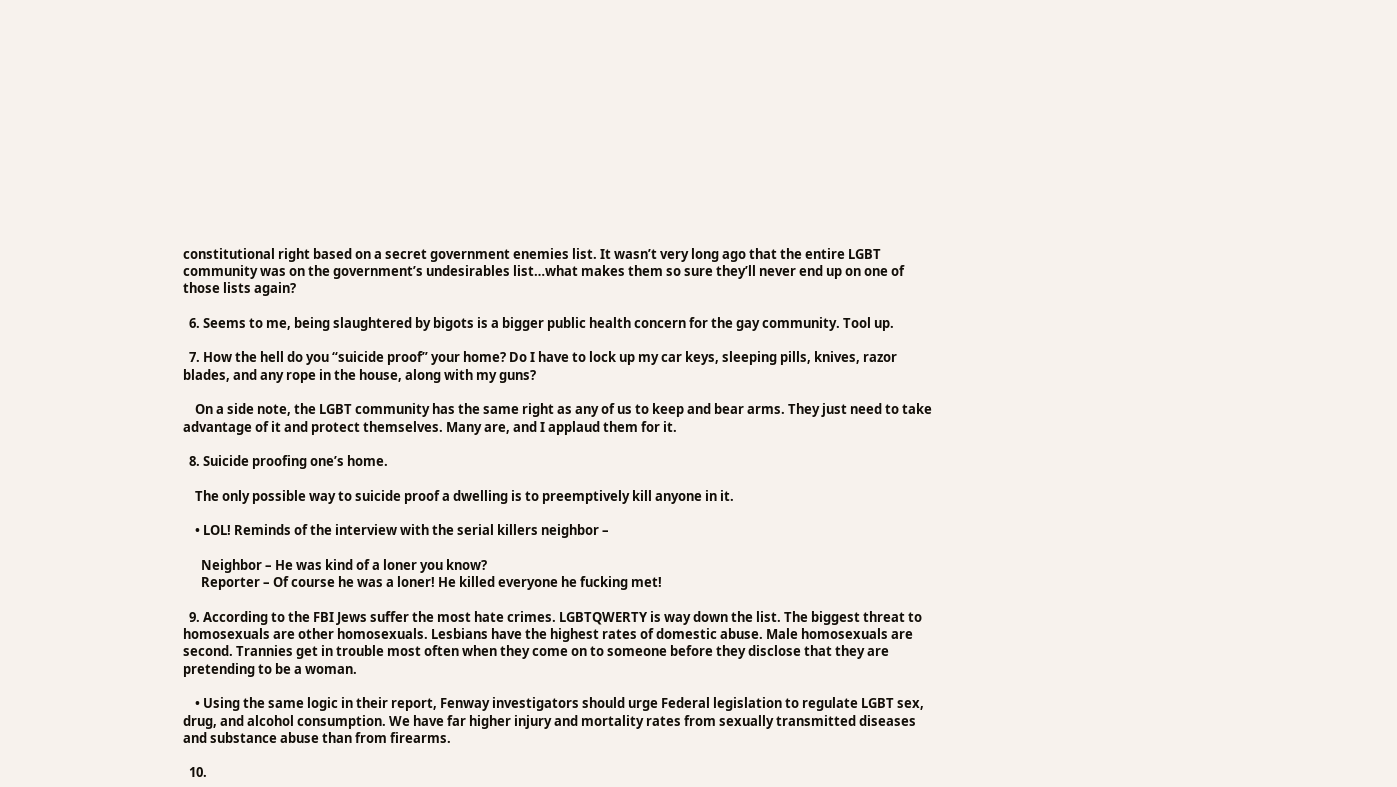constitutional right based on a secret government enemies list. It wasn’t very long ago that the entire LGBT community was on the government’s undesirables list…what makes them so sure they’ll never end up on one of those lists again?

  6. Seems to me, being slaughtered by bigots is a bigger public health concern for the gay community. Tool up.

  7. How the hell do you “suicide proof” your home? Do I have to lock up my car keys, sleeping pills, knives, razor blades, and any rope in the house, along with my guns?

    On a side note, the LGBT community has the same right as any of us to keep and bear arms. They just need to take advantage of it and protect themselves. Many are, and I applaud them for it.

  8. Suicide proofing one’s home.

    The only possible way to suicide proof a dwelling is to preemptively kill anyone in it.

    • LOL! Reminds of the interview with the serial killers neighbor –

      Neighbor – He was kind of a loner you know?
      Reporter – Of course he was a loner! He killed everyone he fucking met!

  9. According to the FBI Jews suffer the most hate crimes. LGBTQWERTY is way down the list. The biggest threat to homosexuals are other homosexuals. Lesbians have the highest rates of domestic abuse. Male homosexuals are second. Trannies get in trouble most often when they come on to someone before they disclose that they are pretending to be a woman.

    • Using the same logic in their report, Fenway investigators should urge Federal legislation to regulate LGBT sex, drug, and alcohol consumption. We have far higher injury and mortality rates from sexually transmitted diseases and substance abuse than from firearms.

  10.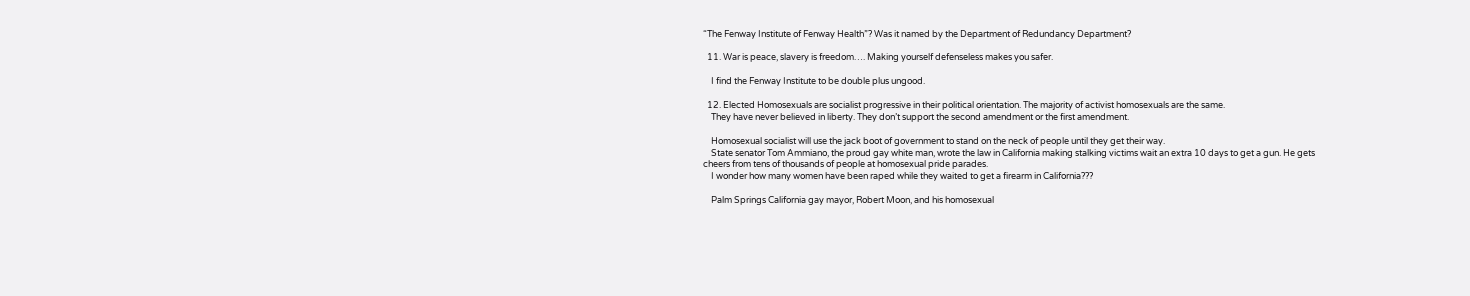“The Fenway Institute of Fenway Health”? Was it named by the Department of Redundancy Department?

  11. War is peace, slavery is freedom…. Making yourself defenseless makes you safer.

    I find the Fenway Institute to be double plus ungood.

  12. Elected Homosexuals are socialist progressive in their political orientation. The majority of activist homosexuals are the same.
    They have never believed in liberty. They don’t support the second amendment or the first amendment.

    Homosexual socialist will use the jack boot of government to stand on the neck of people until they get their way.
    State senator Tom Ammiano, the proud gay white man, wrote the law in California making stalking victims wait an extra 10 days to get a gun. He gets cheers from tens of thousands of people at homosexual pride parades.
    I wonder how many women have been raped while they waited to get a firearm in California???

    Palm Springs California gay mayor, Robert Moon, and his homosexual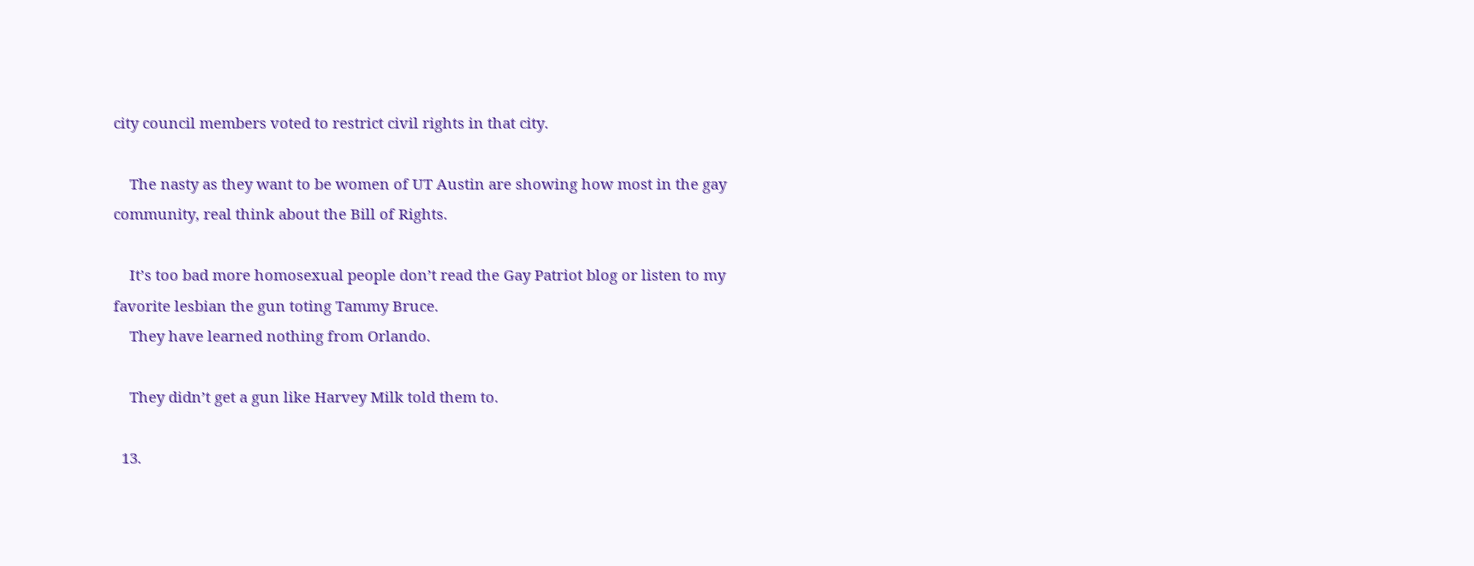city council members voted to restrict civil rights in that city.

    The nasty as they want to be women of UT Austin are showing how most in the gay community, real think about the Bill of Rights.

    It’s too bad more homosexual people don’t read the Gay Patriot blog or listen to my favorite lesbian the gun toting Tammy Bruce.
    They have learned nothing from Orlando.

    They didn’t get a gun like Harvey Milk told them to.

  13.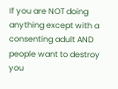If you are NOT doing anything except with a consenting adult AND people want to destroy you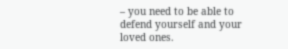– you need to be able to defend yourself and your loved ones.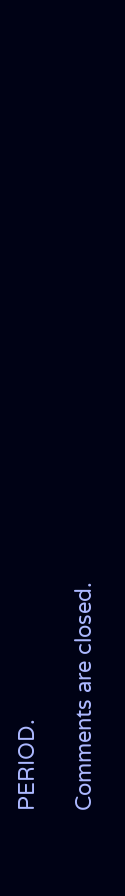PERIOD.

Comments are closed.